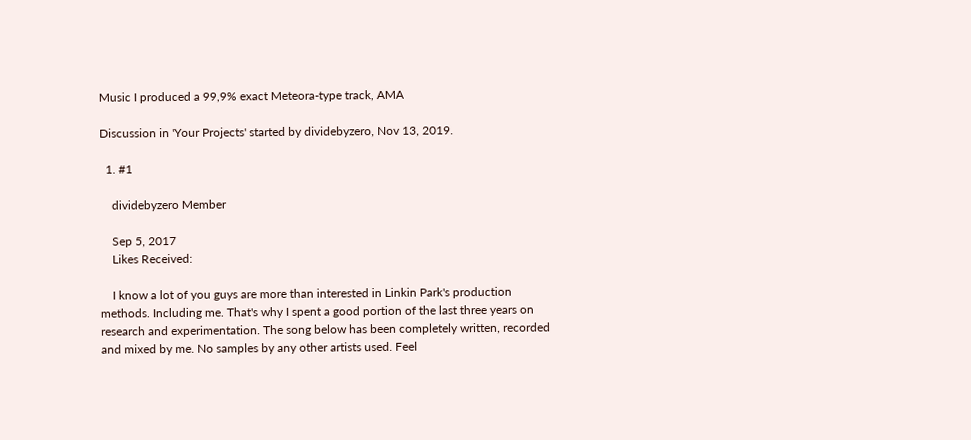Music I produced a 99,9% exact Meteora-type track, AMA

Discussion in 'Your Projects' started by dividebyzero, Nov 13, 2019.

  1. #1

    dividebyzero Member

    Sep 5, 2017
    Likes Received:

    I know a lot of you guys are more than interested in Linkin Park's production methods. Including me. That's why I spent a good portion of the last three years on research and experimentation. The song below has been completely written, recorded and mixed by me. No samples by any other artists used. Feel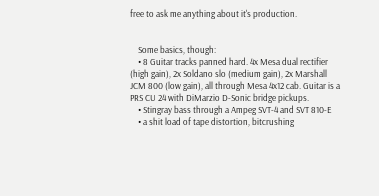free to ask me anything about it's production.


    Some basics, though:
    • 8 Guitar tracks panned hard. 4x Mesa dual rectifier (high gain), 2x Soldano slo (medium gain), 2x Marshall JCM 800 (low gain), all through Mesa 4x12 cab. Guitar is a PRS CU 24 with DiMarzio D-Sonic bridge pickups.
    • Stingray bass through a Ampeg SVT-4 and SVT 810-E
    • a shit load of tape distortion, bitcrushing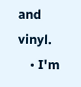and vinyl.
    • I'm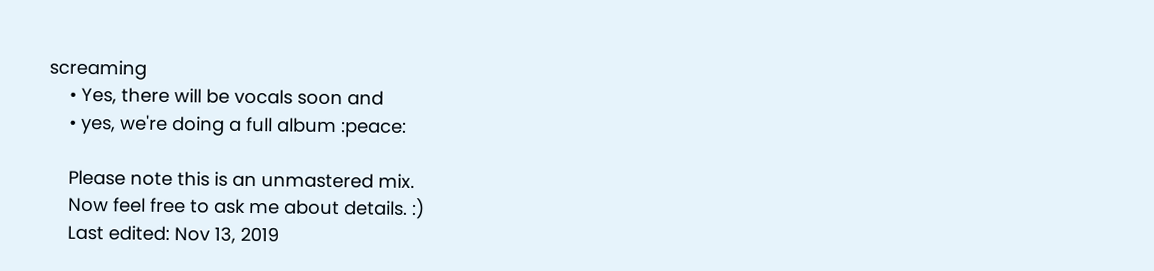screaming
    • Yes, there will be vocals soon and
    • yes, we're doing a full album :peace:

    Please note this is an unmastered mix.
    Now feel free to ask me about details. :)
    Last edited: Nov 13, 2019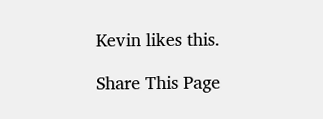Kevin likes this.

Share This Page